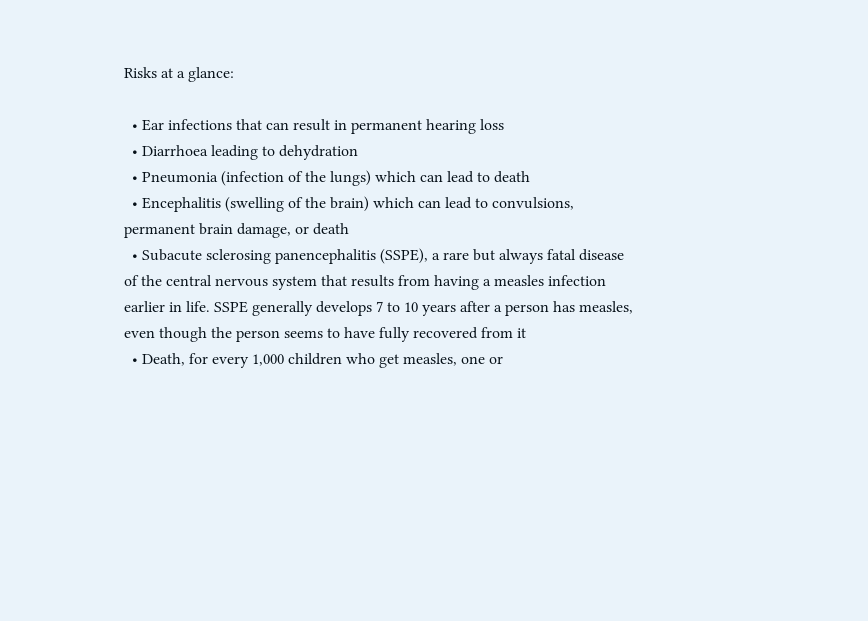Risks at a glance:

  • Ear infections that can result in permanent hearing loss
  • Diarrhoea leading to dehydration
  • Pneumonia (infection of the lungs) which can lead to death
  • Encephalitis (swelling of the brain) which can lead to convulsions, permanent brain damage, or death
  • Subacute sclerosing panencephalitis (SSPE), a rare but always fatal disease of the central nervous system that results from having a measles infection earlier in life. SSPE generally develops 7 to 10 years after a person has measles, even though the person seems to have fully recovered from it
  • Death, for every 1,000 children who get measles, one or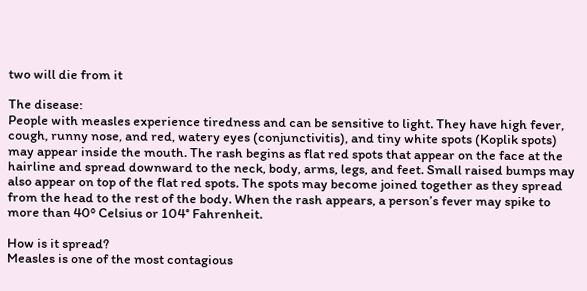two will die from it

The disease:
People with measles experience tiredness and can be sensitive to light. They have high fever, cough, runny nose, and red, watery eyes (conjunctivitis), and tiny white spots (Koplik spots) may appear inside the mouth. The rash begins as flat red spots that appear on the face at the hairline and spread downward to the neck, body, arms, legs, and feet. Small raised bumps may also appear on top of the flat red spots. The spots may become joined together as they spread from the head to the rest of the body. When the rash appears, a person’s fever may spike to more than 40⁰ Celsius or 104° Fahrenheit.

How is it spread?
Measles is one of the most contagious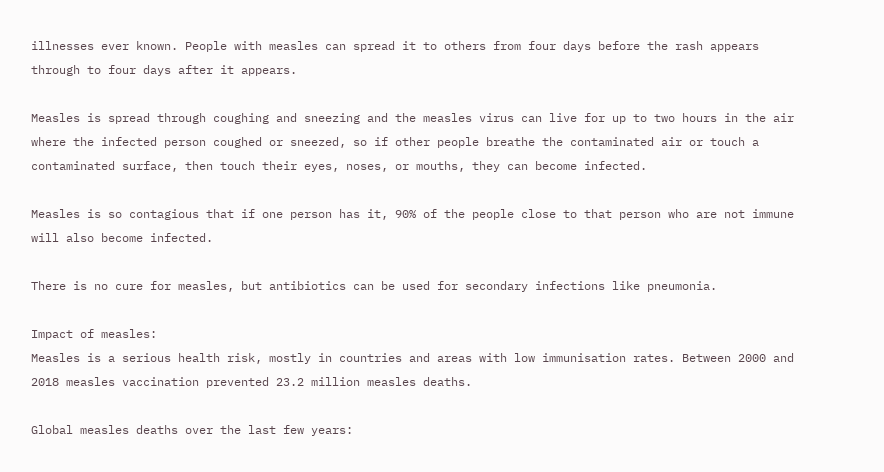illnesses ever known. People with measles can spread it to others from four days before the rash appears through to four days after it appears.

Measles is spread through coughing and sneezing and the measles virus can live for up to two hours in the air where the infected person coughed or sneezed, so if other people breathe the contaminated air or touch a contaminated surface, then touch their eyes, noses, or mouths, they can become infected.

Measles is so contagious that if one person has it, 90% of the people close to that person who are not immune will also become infected.

There is no cure for measles, but antibiotics can be used for secondary infections like pneumonia.

Impact of measles:
Measles is a serious health risk, mostly in countries and areas with low immunisation rates. Between 2000 and 2018 measles vaccination prevented 23.2 million measles deaths.

Global measles deaths over the last few years: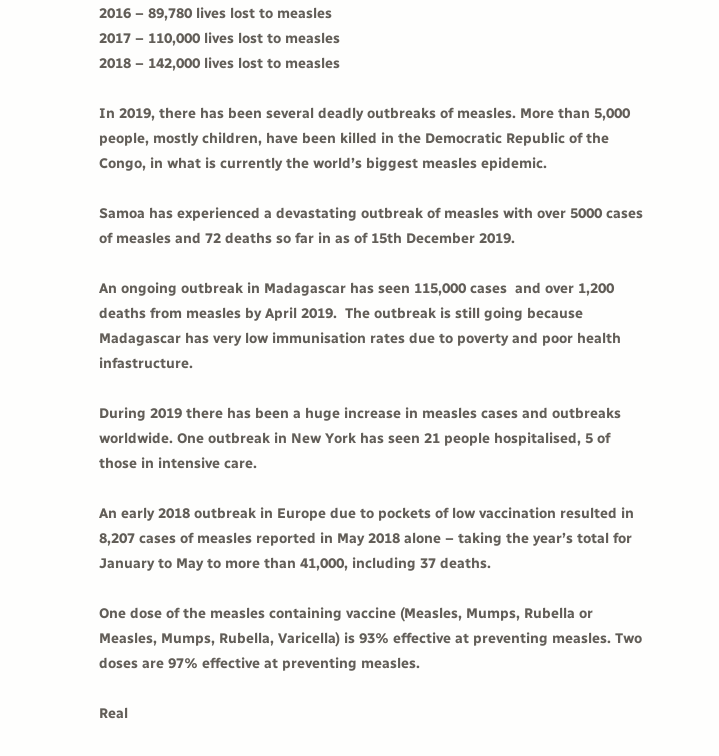2016 – 89,780 lives lost to measles
2017 – 110,000 lives lost to measles
2018 – 142,000 lives lost to measles

In 2019, there has been several deadly outbreaks of measles. More than 5,000 people, mostly children, have been killed in the Democratic Republic of the Congo, in what is currently the world’s biggest measles epidemic.

Samoa has experienced a devastating outbreak of measles with over 5000 cases of measles and 72 deaths so far in as of 15th December 2019.

An ongoing outbreak in Madagascar has seen 115,000 cases  and over 1,200 deaths from measles by April 2019.  The outbreak is still going because Madagascar has very low immunisation rates due to poverty and poor health infastructure.

During 2019 there has been a huge increase in measles cases and outbreaks worldwide. One outbreak in New York has seen 21 people hospitalised, 5 of those in intensive care.

An early 2018 outbreak in Europe due to pockets of low vaccination resulted in 8,207 cases of measles reported in May 2018 alone – taking the year’s total for January to May to more than 41,000, including 37 deaths.

One dose of the measles containing vaccine (Measles, Mumps, Rubella or Measles, Mumps, Rubella, Varicella) is 93% effective at preventing measles. Two doses are 97% effective at preventing measles.

Real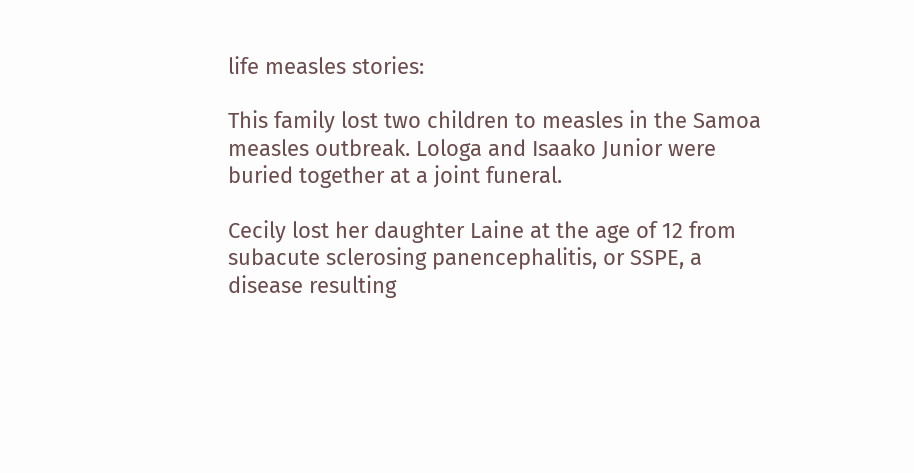life measles stories:

This family lost two children to measles in the Samoa measles outbreak. Lologa and Isaako Junior were buried together at a joint funeral.

Cecily lost her daughter Laine at the age of 12 from subacute sclerosing panencephalitis, or SSPE, a disease resulting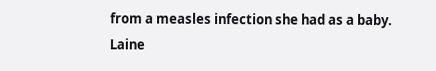from a measles infection she had as a baby. Laine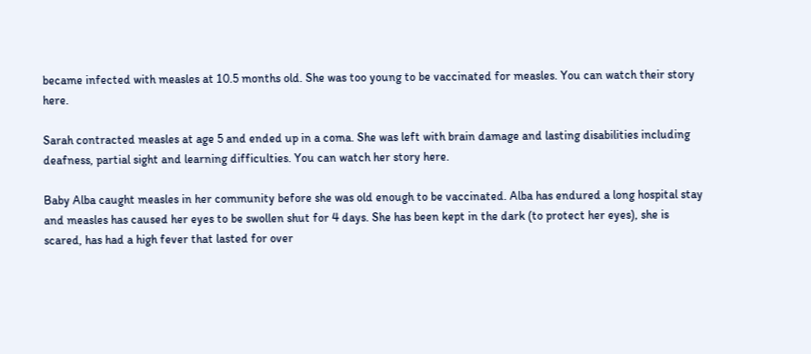became infected with measles at 10.5 months old. She was too young to be vaccinated for measles. You can watch their story here.

Sarah contracted measles at age 5 and ended up in a coma. She was left with brain damage and lasting disabilities including deafness, partial sight and learning difficulties. You can watch her story here.

Baby Alba caught measles in her community before she was old enough to be vaccinated. Alba has endured a long hospital stay and measles has caused her eyes to be swollen shut for 4 days. She has been kept in the dark (to protect her eyes), she is scared, has had a high fever that lasted for over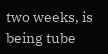two weeks, is being tube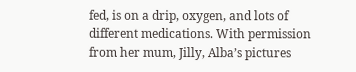fed, is on a drip, oxygen, and lots of different medications. With permission from her mum, Jilly, Alba’s pictures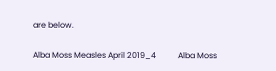are below.

Alba Moss Measles April 2019_4           Alba Moss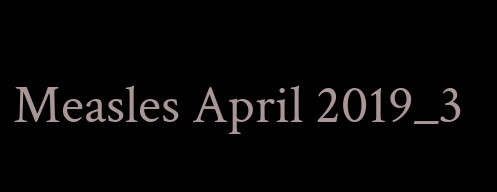Measles April 2019_3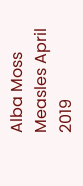Alba Moss Measles April 2019